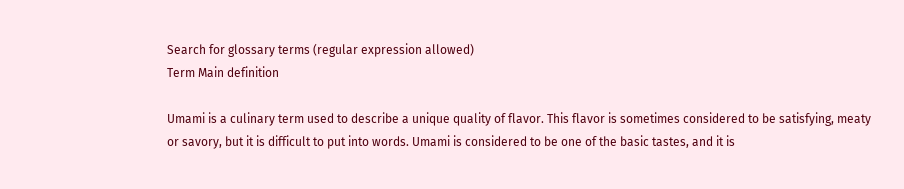Search for glossary terms (regular expression allowed)
Term Main definition

Umami is a culinary term used to describe a unique quality of flavor. This flavor is sometimes considered to be satisfying, meaty or savory, but it is difficult to put into words. Umami is considered to be one of the basic tastes, and it is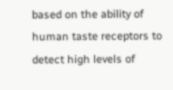based on the ability of human taste receptors to detect high levels of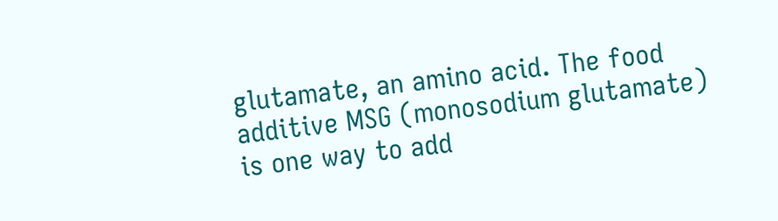glutamate, an amino acid. The food additive MSG (monosodium glutamate) is one way to add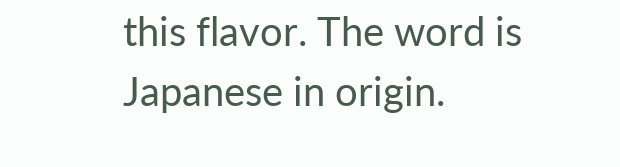this flavor. The word is Japanese in origin.